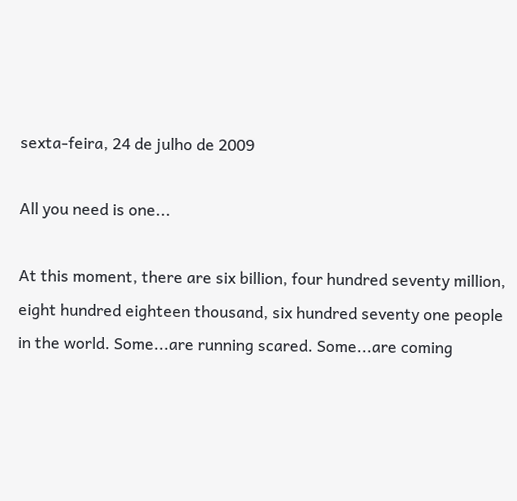sexta-feira, 24 de julho de 2009

All you need is one...

At this moment, there are six billion, four hundred seventy million, eight hundred eighteen thousand, six hundred seventy one people in the world. Some...are running scared. Some...are coming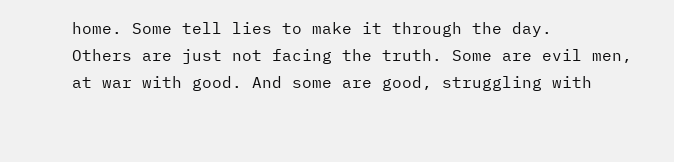home. Some tell lies to make it through the day.
Others are just not facing the truth. Some are evil men, at war with good. And some are good, struggling with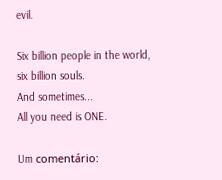evil.

Six billion people in the world, six billion souls.
And sometimes...
All you need is ONE.

Um comentário: